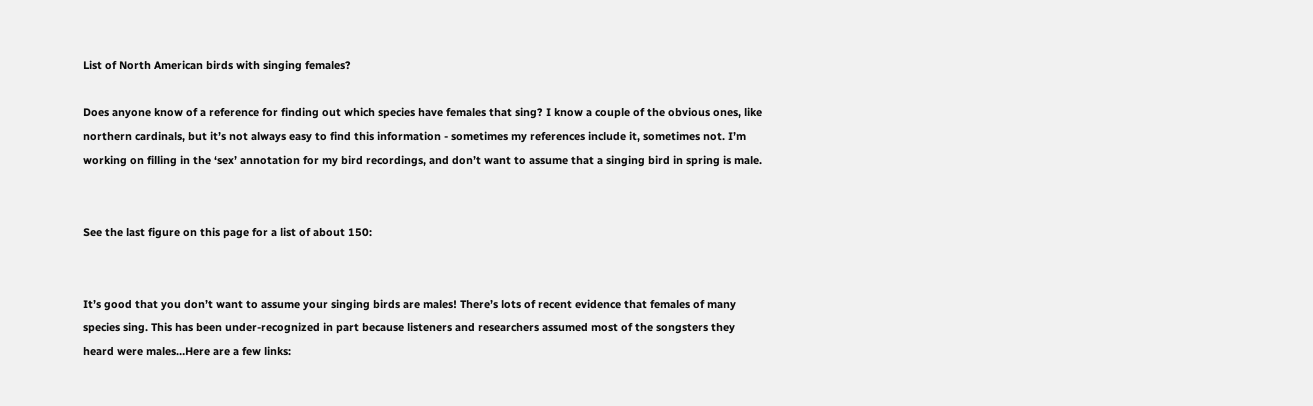List of North American birds with singing females?

Does anyone know of a reference for finding out which species have females that sing? I know a couple of the obvious ones, like northern cardinals, but it’s not always easy to find this information - sometimes my references include it, sometimes not. I’m working on filling in the ‘sex’ annotation for my bird recordings, and don’t want to assume that a singing bird in spring is male.


See the last figure on this page for a list of about 150:


It’s good that you don’t want to assume your singing birds are males! There’s lots of recent evidence that females of many species sing. This has been under-recognized in part because listeners and researchers assumed most of the songsters they heard were males…Here are a few links: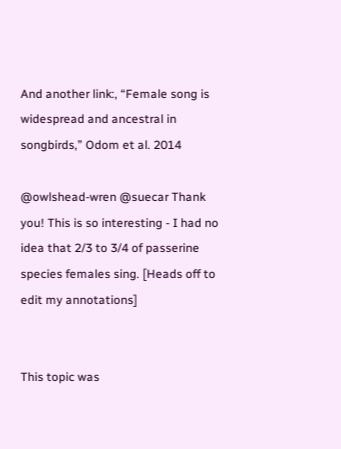And another link:, “Female song is widespread and ancestral in songbirds,” Odom et al. 2014

@owlshead-wren @suecar Thank you! This is so interesting - I had no idea that 2/3 to 3/4 of passerine species females sing. [Heads off to edit my annotations]


This topic was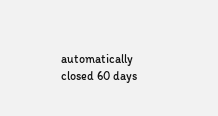automatically closed 60 days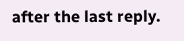after the last reply.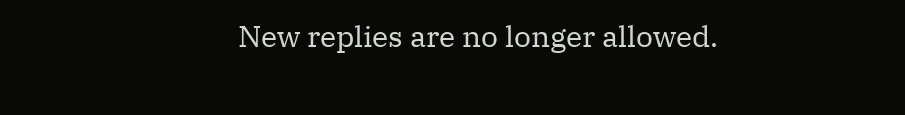New replies are no longer allowed.